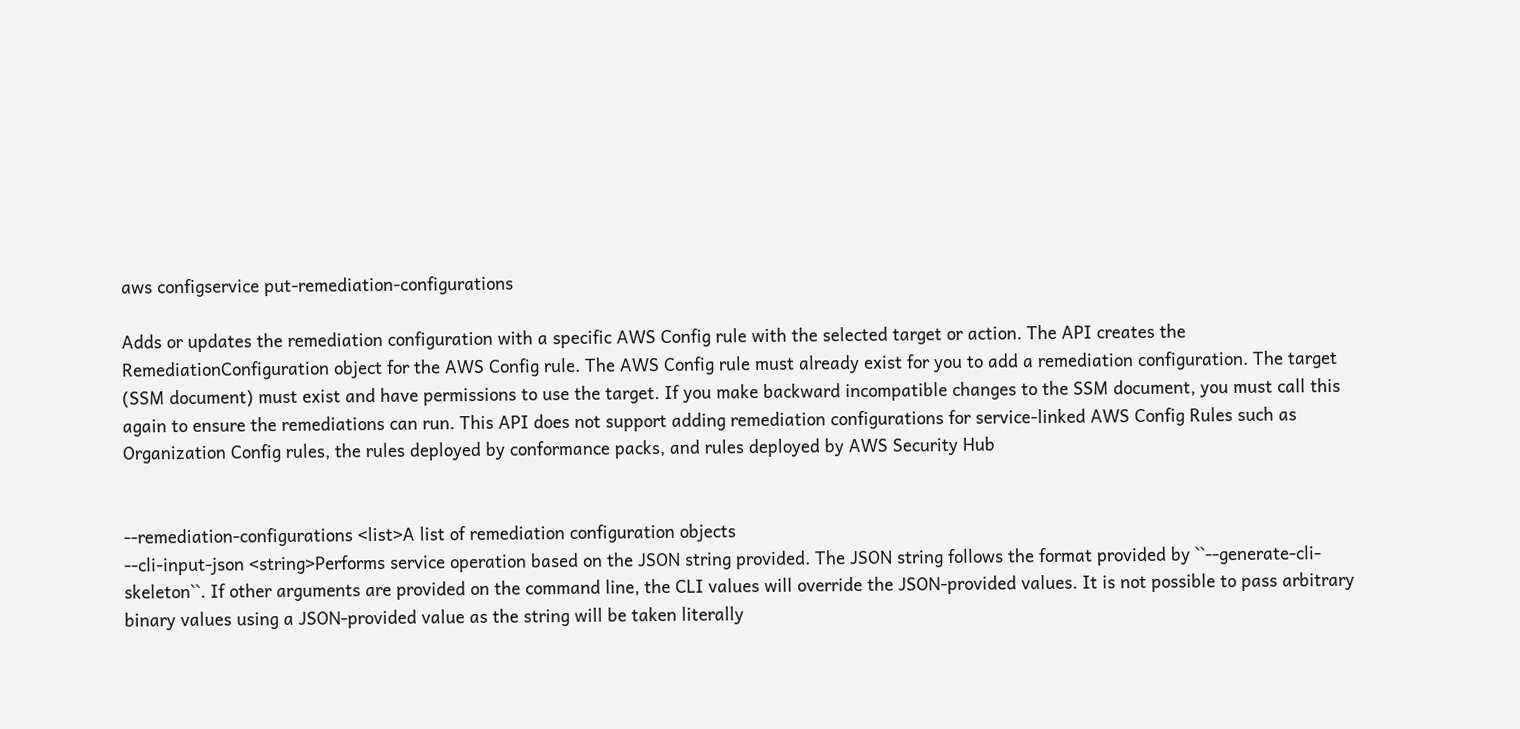aws configservice put-remediation-configurations

Adds or updates the remediation configuration with a specific AWS Config rule with the selected target or action. The API creates the RemediationConfiguration object for the AWS Config rule. The AWS Config rule must already exist for you to add a remediation configuration. The target (SSM document) must exist and have permissions to use the target. If you make backward incompatible changes to the SSM document, you must call this again to ensure the remediations can run. This API does not support adding remediation configurations for service-linked AWS Config Rules such as Organization Config rules, the rules deployed by conformance packs, and rules deployed by AWS Security Hub


--remediation-configurations <list>A list of remediation configuration objects
--cli-input-json <string>Performs service operation based on the JSON string provided. The JSON string follows the format provided by ``--generate-cli-skeleton``. If other arguments are provided on the command line, the CLI values will override the JSON-provided values. It is not possible to pass arbitrary binary values using a JSON-provided value as the string will be taken literally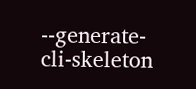--generate-cli-skeleton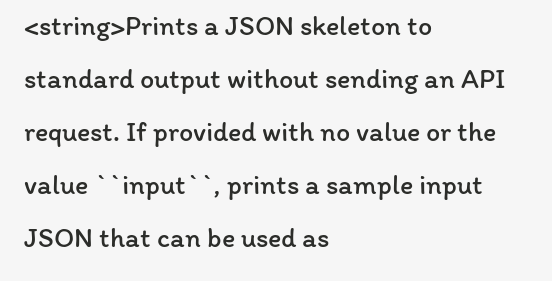<string>Prints a JSON skeleton to standard output without sending an API request. If provided with no value or the value ``input``, prints a sample input JSON that can be used as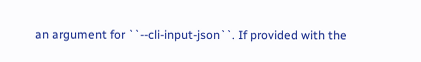an argument for ``--cli-input-json``. If provided with the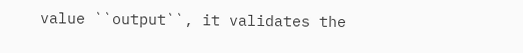value ``output``, it validates the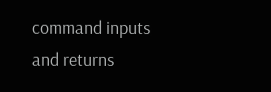command inputs and returns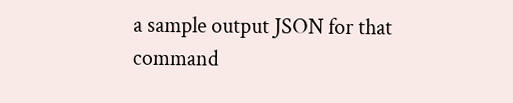a sample output JSON for that command